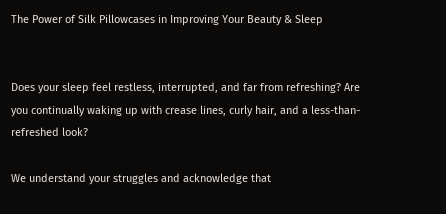The Power of Silk Pillowcases in Improving Your Beauty & Sleep


Does your sleep feel restless, interrupted, and far from refreshing? Are you continually waking up with crease lines, curly hair, and a less-than-refreshed look?

We understand your struggles and acknowledge that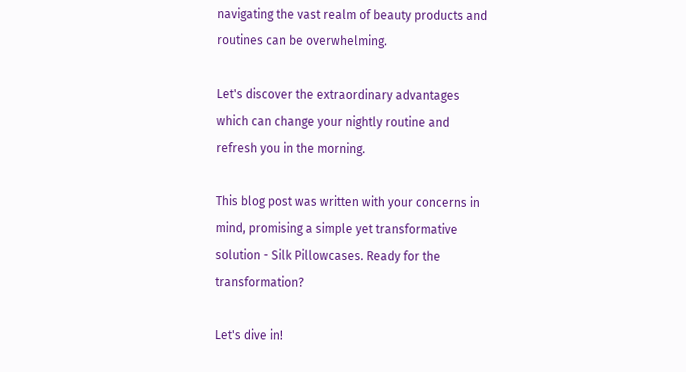navigating the vast realm of beauty products and routines can be overwhelming.

Let's discover the extraordinary advantages which can change your nightly routine and refresh you in the morning.

This blog post was written with your concerns in mind, promising a simple yet transformative solution - Silk Pillowcases. Ready for the transformation?

Let's dive in!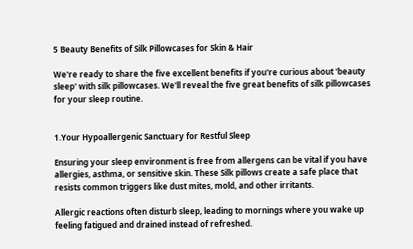5 Beauty Benefits of Silk Pillowcases for Skin & Hair

We're ready to share the five excellent benefits if you're curious about 'beauty sleep' with silk pillowcases. We'll reveal the five great benefits of silk pillowcases for your sleep routine.


1.Your Hypoallergenic Sanctuary for Restful Sleep

Ensuring your sleep environment is free from allergens can be vital if you have allergies, asthma, or sensitive skin. These Silk pillows create a safe place that resists common triggers like dust mites, mold, and other irritants.

Allergic reactions often disturb sleep, leading to mornings where you wake up feeling fatigued and drained instead of refreshed.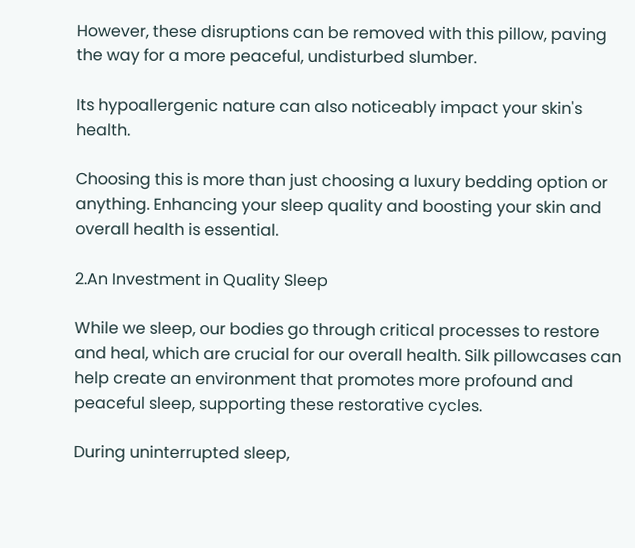However, these disruptions can be removed with this pillow, paving the way for a more peaceful, undisturbed slumber.

Its hypoallergenic nature can also noticeably impact your skin's health.

Choosing this is more than just choosing a luxury bedding option or anything. Enhancing your sleep quality and boosting your skin and overall health is essential.

2.An Investment in Quality Sleep

While we sleep, our bodies go through critical processes to restore and heal, which are crucial for our overall health. Silk pillowcases can help create an environment that promotes more profound and peaceful sleep, supporting these restorative cycles.

During uninterrupted sleep,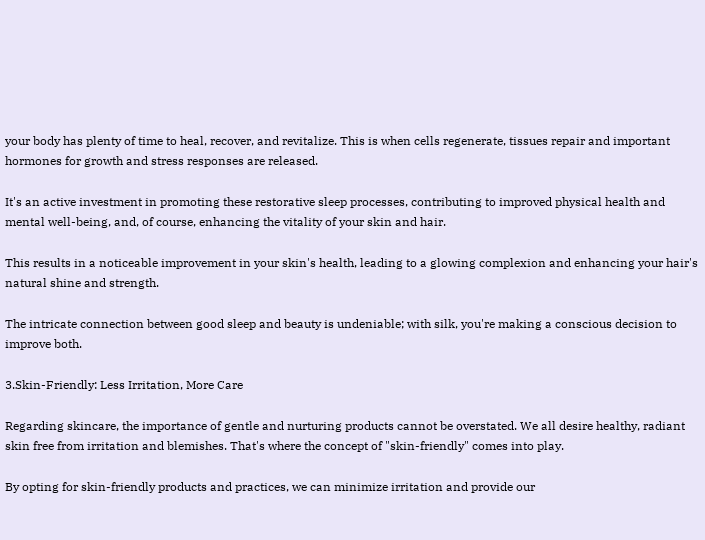your body has plenty of time to heal, recover, and revitalize. This is when cells regenerate, tissues repair and important hormones for growth and stress responses are released.

It's an active investment in promoting these restorative sleep processes, contributing to improved physical health and mental well-being, and, of course, enhancing the vitality of your skin and hair.

This results in a noticeable improvement in your skin's health, leading to a glowing complexion and enhancing your hair's natural shine and strength.

The intricate connection between good sleep and beauty is undeniable; with silk, you're making a conscious decision to improve both.

3.Skin-Friendly: Less Irritation, More Care

Regarding skincare, the importance of gentle and nurturing products cannot be overstated. We all desire healthy, radiant skin free from irritation and blemishes. That's where the concept of "skin-friendly" comes into play.

By opting for skin-friendly products and practices, we can minimize irritation and provide our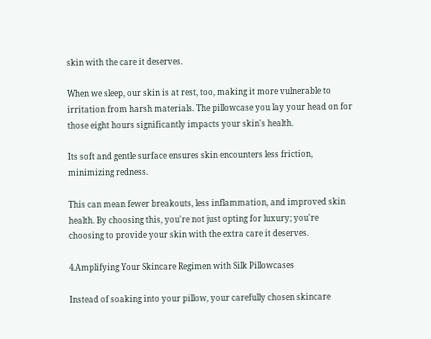skin with the care it deserves.

When we sleep, our skin is at rest, too, making it more vulnerable to irritation from harsh materials. The pillowcase you lay your head on for those eight hours significantly impacts your skin's health.

Its soft and gentle surface ensures skin encounters less friction, minimizing redness.

This can mean fewer breakouts, less inflammation, and improved skin health. By choosing this, you're not just opting for luxury; you're choosing to provide your skin with the extra care it deserves.

4.Amplifying Your Skincare Regimen with Silk Pillowcases

Instead of soaking into your pillow, your carefully chosen skincare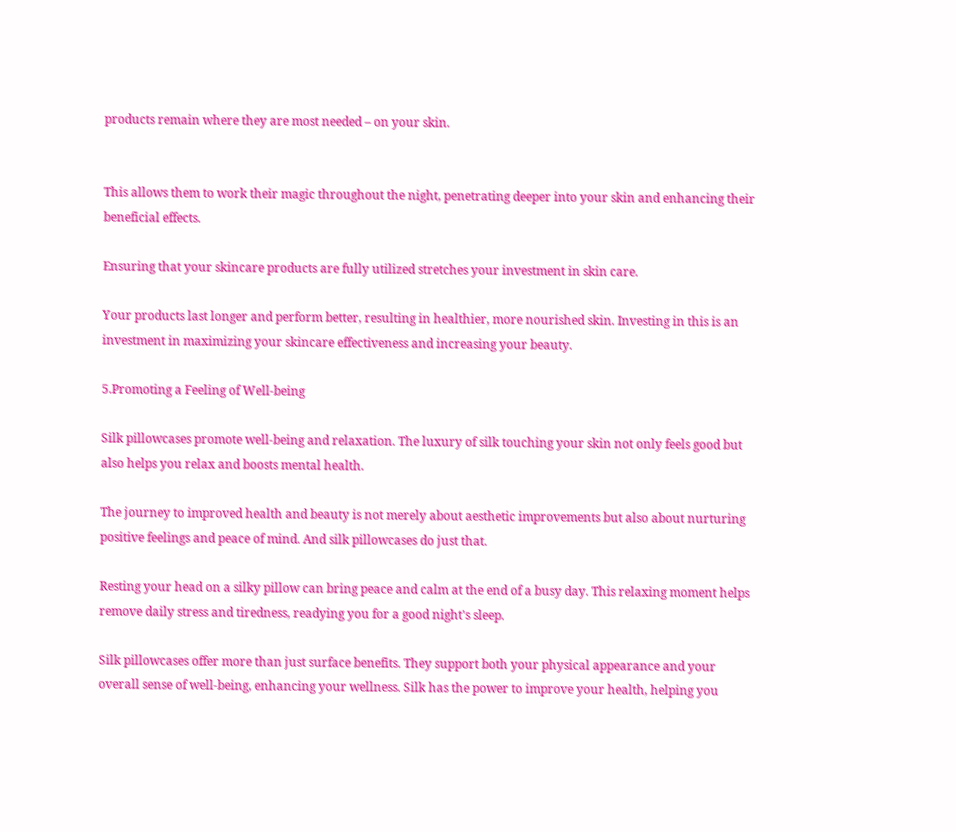products remain where they are most needed – on your skin.


This allows them to work their magic throughout the night, penetrating deeper into your skin and enhancing their beneficial effects.

Ensuring that your skincare products are fully utilized stretches your investment in skin care.

Your products last longer and perform better, resulting in healthier, more nourished skin. Investing in this is an investment in maximizing your skincare effectiveness and increasing your beauty.

5.Promoting a Feeling of Well-being

Silk pillowcases promote well-being and relaxation. The luxury of silk touching your skin not only feels good but also helps you relax and boosts mental health.

The journey to improved health and beauty is not merely about aesthetic improvements but also about nurturing positive feelings and peace of mind. And silk pillowcases do just that.

Resting your head on a silky pillow can bring peace and calm at the end of a busy day. This relaxing moment helps remove daily stress and tiredness, readying you for a good night's sleep.

Silk pillowcases offer more than just surface benefits. They support both your physical appearance and your overall sense of well-being, enhancing your wellness. Silk has the power to improve your health, helping you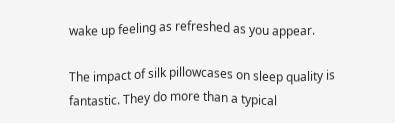wake up feeling as refreshed as you appear.

The impact of silk pillowcases on sleep quality is fantastic. They do more than a typical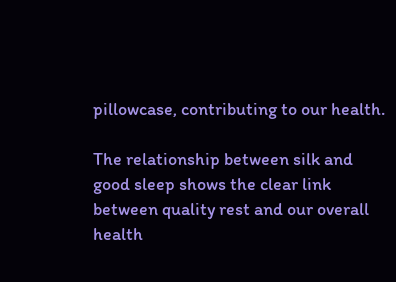pillowcase, contributing to our health.

The relationship between silk and good sleep shows the clear link between quality rest and our overall health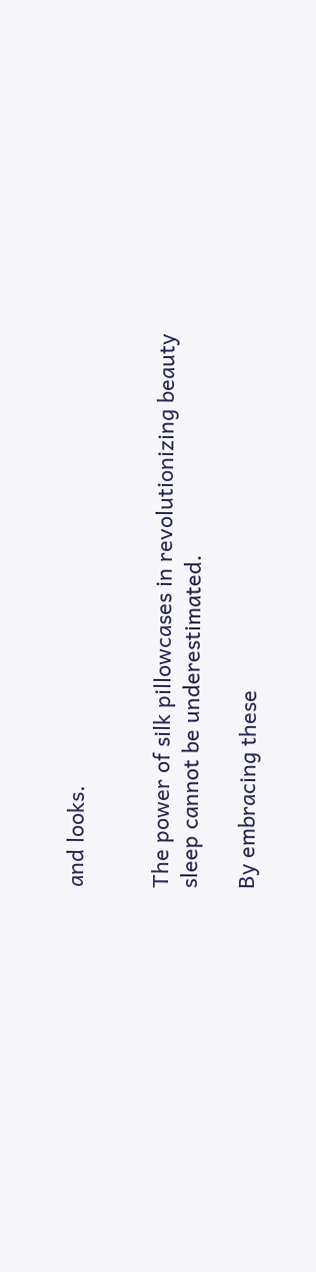and looks.


The power of silk pillowcases in revolutionizing beauty sleep cannot be underestimated.

By embracing these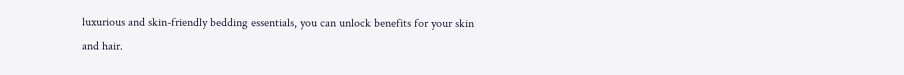luxurious and skin-friendly bedding essentials, you can unlock benefits for your skin and hair.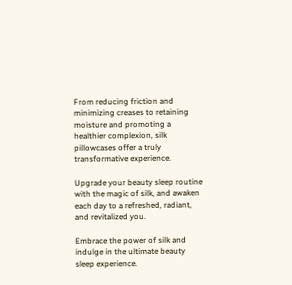From reducing friction and minimizing creases to retaining moisture and promoting a healthier complexion, silk pillowcases offer a truly transformative experience.

Upgrade your beauty sleep routine with the magic of silk, and awaken each day to a refreshed, radiant, and revitalized you.

Embrace the power of silk and indulge in the ultimate beauty sleep experience.